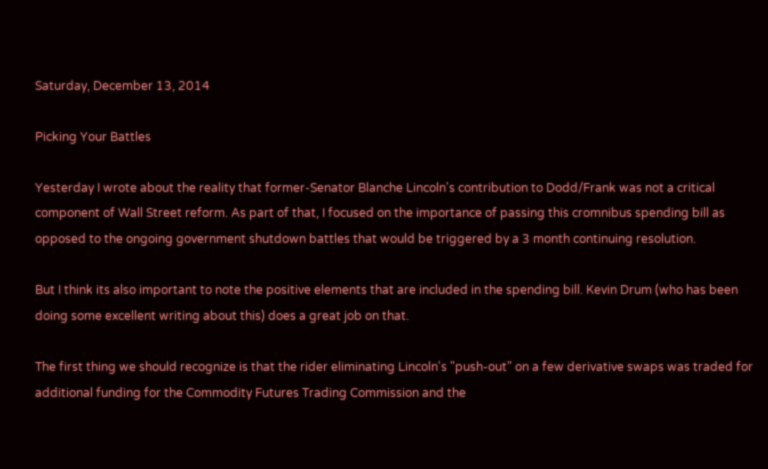Saturday, December 13, 2014

Picking Your Battles

Yesterday I wrote about the reality that former-Senator Blanche Lincoln's contribution to Dodd/Frank was not a critical component of Wall Street reform. As part of that, I focused on the importance of passing this cromnibus spending bill as opposed to the ongoing government shutdown battles that would be triggered by a 3 month continuing resolution.

But I think its also important to note the positive elements that are included in the spending bill. Kevin Drum (who has been doing some excellent writing about this) does a great job on that.

The first thing we should recognize is that the rider eliminating Lincoln's "push-out" on a few derivative swaps was traded for additional funding for the Commodity Futures Trading Commission and the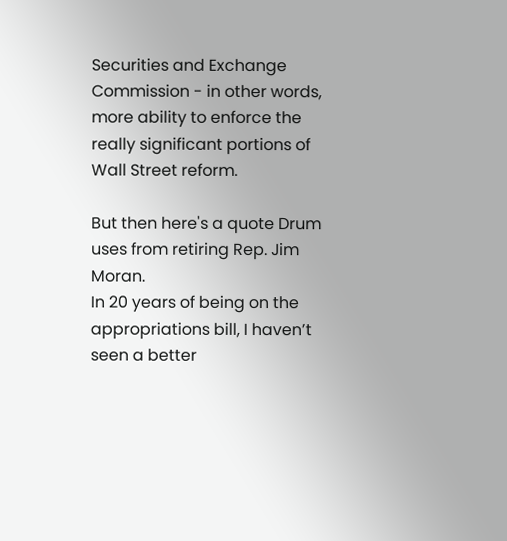Securities and Exchange Commission - in other words, more ability to enforce the really significant portions of Wall Street reform.

But then here's a quote Drum uses from retiring Rep. Jim Moran.
In 20 years of being on the appropriations bill, I haven’t seen a better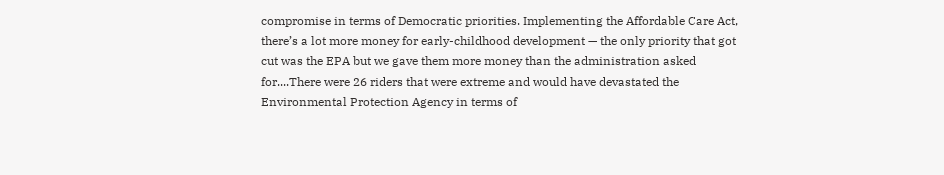compromise in terms of Democratic priorities. Implementing the Affordable Care Act, there’s a lot more money for early-childhood development — the only priority that got cut was the EPA but we gave them more money than the administration asked for....There were 26 riders that were extreme and would have devastated the Environmental Protection Agency in terms of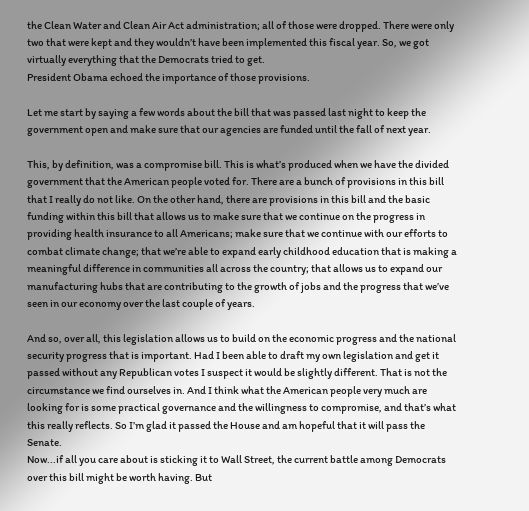the Clean Water and Clean Air Act administration; all of those were dropped. There were only two that were kept and they wouldn’t have been implemented this fiscal year. So, we got virtually everything that the Democrats tried to get.
President Obama echoed the importance of those provisions.

Let me start by saying a few words about the bill that was passed last night to keep the government open and make sure that our agencies are funded until the fall of next year.

This, by definition, was a compromise bill. This is what’s produced when we have the divided government that the American people voted for. There are a bunch of provisions in this bill that I really do not like. On the other hand, there are provisions in this bill and the basic funding within this bill that allows us to make sure that we continue on the progress in providing health insurance to all Americans; make sure that we continue with our efforts to combat climate change; that we’re able to expand early childhood education that is making a meaningful difference in communities all across the country; that allows us to expand our manufacturing hubs that are contributing to the growth of jobs and the progress that we’ve seen in our economy over the last couple of years.

And so, over all, this legislation allows us to build on the economic progress and the national security progress that is important. Had I been able to draft my own legislation and get it passed without any Republican votes I suspect it would be slightly different. That is not the circumstance we find ourselves in. And I think what the American people very much are looking for is some practical governance and the willingness to compromise, and that’s what this really reflects. So I’m glad it passed the House and am hopeful that it will pass the Senate.
Now...if all you care about is sticking it to Wall Street, the current battle among Democrats over this bill might be worth having. But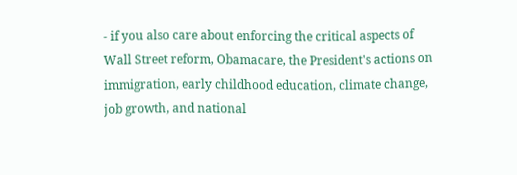- if you also care about enforcing the critical aspects of Wall Street reform, Obamacare, the President's actions on immigration, early childhood education, climate change, job growth, and national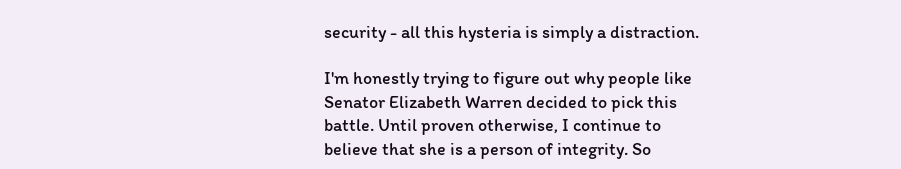security - all this hysteria is simply a distraction.

I'm honestly trying to figure out why people like Senator Elizabeth Warren decided to pick this battle. Until proven otherwise, I continue to believe that she is a person of integrity. So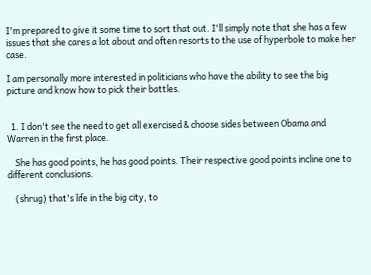I'm prepared to give it some time to sort that out. I'll simply note that she has a few issues that she cares a lot about and often resorts to the use of hyperbole to make her case.

I am personally more interested in politicians who have the ability to see the big picture and know how to pick their battles.


  1. I don't see the need to get all exercised & choose sides between Obama and Warren in the first place.

    She has good points, he has good points. Their respective good points incline one to different conclusions.

    (shrug) that's life in the big city, to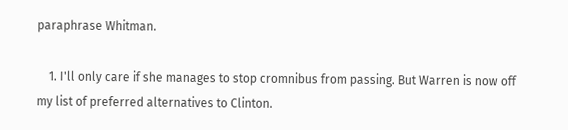paraphrase Whitman.

    1. I'll only care if she manages to stop cromnibus from passing. But Warren is now off my list of preferred alternatives to Clinton.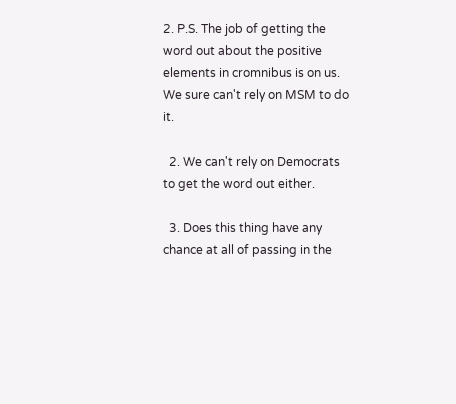2. P.S. The job of getting the word out about the positive elements in cromnibus is on us. We sure can't rely on MSM to do it.

  2. We can't rely on Democrats to get the word out either.

  3. Does this thing have any chance at all of passing in the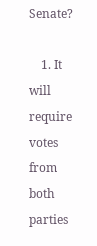Senate?

    1. It will require votes from both parties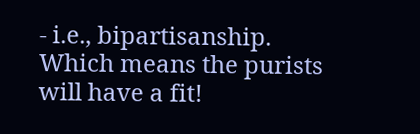- i.e., bipartisanship. Which means the purists will have a fit!